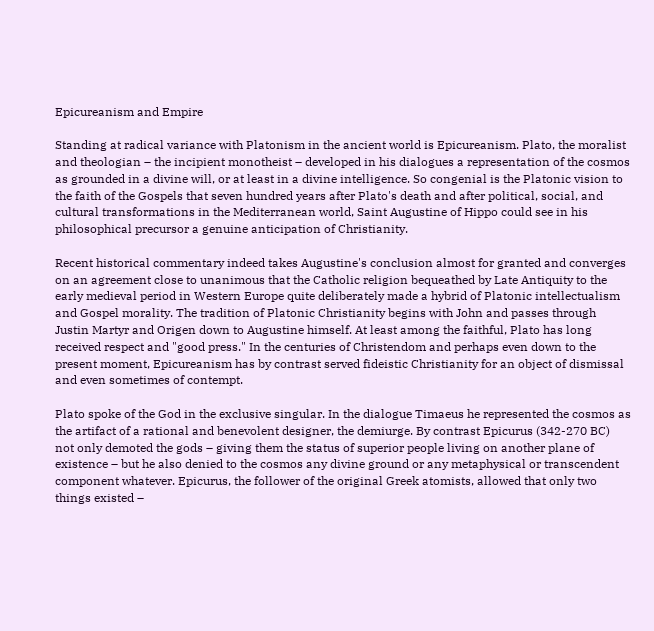Epicureanism and Empire

Standing at radical variance with Platonism in the ancient world is Epicureanism. Plato, the moralist and theologian – the incipient monotheist – developed in his dialogues a representation of the cosmos as grounded in a divine will, or at least in a divine intelligence. So congenial is the Platonic vision to the faith of the Gospels that seven hundred years after Plato's death and after political, social, and cultural transformations in the Mediterranean world, Saint Augustine of Hippo could see in his philosophical precursor a genuine anticipation of Christianity.

Recent historical commentary indeed takes Augustine's conclusion almost for granted and converges on an agreement close to unanimous that the Catholic religion bequeathed by Late Antiquity to the early medieval period in Western Europe quite deliberately made a hybrid of Platonic intellectualism and Gospel morality. The tradition of Platonic Christianity begins with John and passes through Justin Martyr and Origen down to Augustine himself. At least among the faithful, Plato has long received respect and "good press." In the centuries of Christendom and perhaps even down to the present moment, Epicureanism has by contrast served fideistic Christianity for an object of dismissal and even sometimes of contempt.

Plato spoke of the God in the exclusive singular. In the dialogue Timaeus he represented the cosmos as the artifact of a rational and benevolent designer, the demiurge. By contrast Epicurus (342-270 BC) not only demoted the gods – giving them the status of superior people living on another plane of existence – but he also denied to the cosmos any divine ground or any metaphysical or transcendent component whatever. Epicurus, the follower of the original Greek atomists, allowed that only two things existed –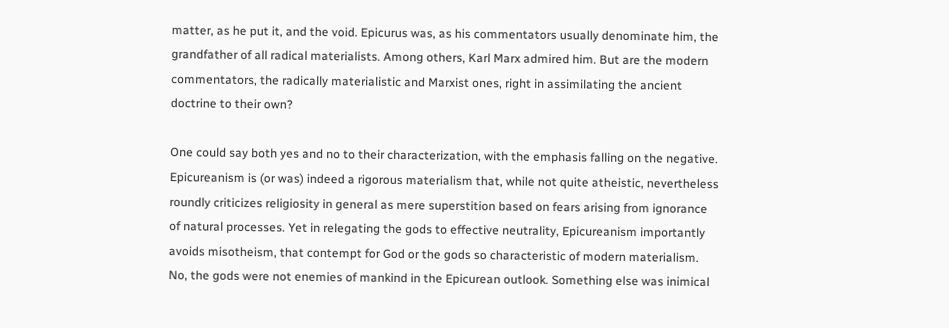matter, as he put it, and the void. Epicurus was, as his commentators usually denominate him, the grandfather of all radical materialists. Among others, Karl Marx admired him. But are the modern commentators, the radically materialistic and Marxist ones, right in assimilating the ancient doctrine to their own?

One could say both yes and no to their characterization, with the emphasis falling on the negative. Epicureanism is (or was) indeed a rigorous materialism that, while not quite atheistic, nevertheless roundly criticizes religiosity in general as mere superstition based on fears arising from ignorance of natural processes. Yet in relegating the gods to effective neutrality, Epicureanism importantly avoids misotheism, that contempt for God or the gods so characteristic of modern materialism. No, the gods were not enemies of mankind in the Epicurean outlook. Something else was inimical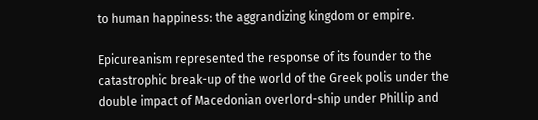to human happiness: the aggrandizing kingdom or empire.

Epicureanism represented the response of its founder to the catastrophic break-up of the world of the Greek polis under the double impact of Macedonian overlord-ship under Phillip and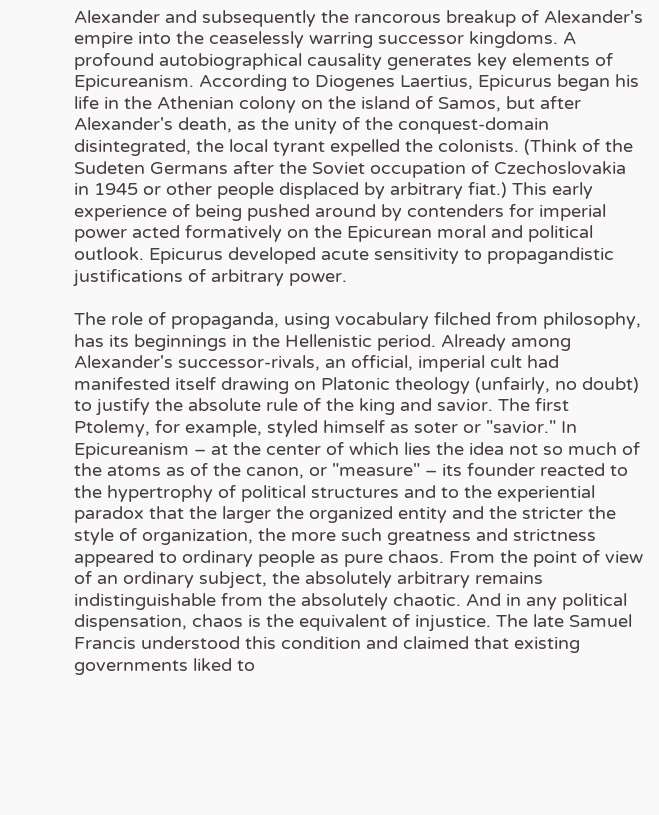Alexander and subsequently the rancorous breakup of Alexander's empire into the ceaselessly warring successor kingdoms. A profound autobiographical causality generates key elements of Epicureanism. According to Diogenes Laertius, Epicurus began his life in the Athenian colony on the island of Samos, but after Alexander's death, as the unity of the conquest-domain disintegrated, the local tyrant expelled the colonists. (Think of the Sudeten Germans after the Soviet occupation of Czechoslovakia in 1945 or other people displaced by arbitrary fiat.) This early experience of being pushed around by contenders for imperial power acted formatively on the Epicurean moral and political outlook. Epicurus developed acute sensitivity to propagandistic justifications of arbitrary power.

The role of propaganda, using vocabulary filched from philosophy, has its beginnings in the Hellenistic period. Already among Alexander's successor-rivals, an official, imperial cult had manifested itself drawing on Platonic theology (unfairly, no doubt) to justify the absolute rule of the king and savior. The first Ptolemy, for example, styled himself as soter or "savior." In Epicureanism – at the center of which lies the idea not so much of the atoms as of the canon, or "measure" – its founder reacted to the hypertrophy of political structures and to the experiential paradox that the larger the organized entity and the stricter the style of organization, the more such greatness and strictness appeared to ordinary people as pure chaos. From the point of view of an ordinary subject, the absolutely arbitrary remains indistinguishable from the absolutely chaotic. And in any political dispensation, chaos is the equivalent of injustice. The late Samuel Francis understood this condition and claimed that existing governments liked to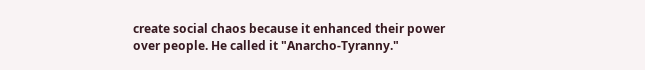create social chaos because it enhanced their power over people. He called it "Anarcho-Tyranny."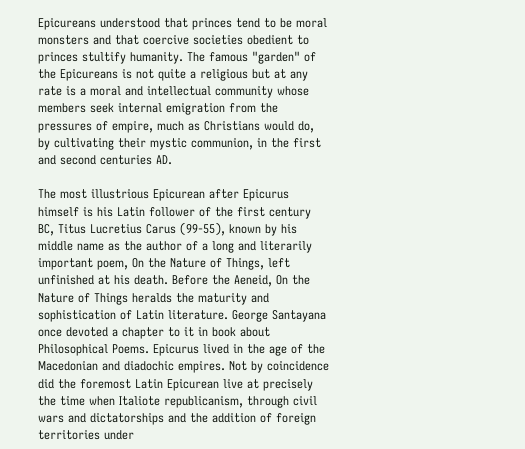Epicureans understood that princes tend to be moral monsters and that coercive societies obedient to princes stultify humanity. The famous "garden" of the Epicureans is not quite a religious but at any rate is a moral and intellectual community whose members seek internal emigration from the pressures of empire, much as Christians would do, by cultivating their mystic communion, in the first and second centuries AD.

The most illustrious Epicurean after Epicurus himself is his Latin follower of the first century BC, Titus Lucretius Carus (99-55), known by his middle name as the author of a long and literarily important poem, On the Nature of Things, left unfinished at his death. Before the Aeneid, On the Nature of Things heralds the maturity and sophistication of Latin literature. George Santayana once devoted a chapter to it in book about Philosophical Poems. Epicurus lived in the age of the Macedonian and diadochic empires. Not by coincidence did the foremost Latin Epicurean live at precisely the time when Italiote republicanism, through civil wars and dictatorships and the addition of foreign territories under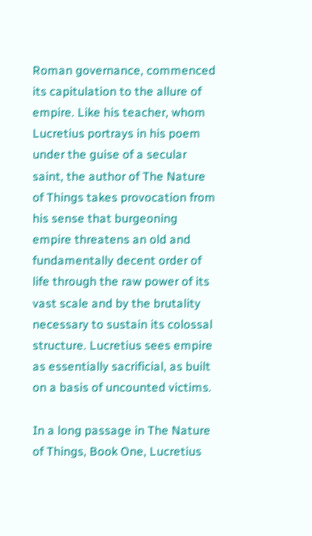Roman governance, commenced its capitulation to the allure of empire. Like his teacher, whom Lucretius portrays in his poem under the guise of a secular saint, the author of The Nature of Things takes provocation from his sense that burgeoning empire threatens an old and fundamentally decent order of life through the raw power of its vast scale and by the brutality necessary to sustain its colossal structure. Lucretius sees empire as essentially sacrificial, as built on a basis of uncounted victims.

In a long passage in The Nature of Things, Book One, Lucretius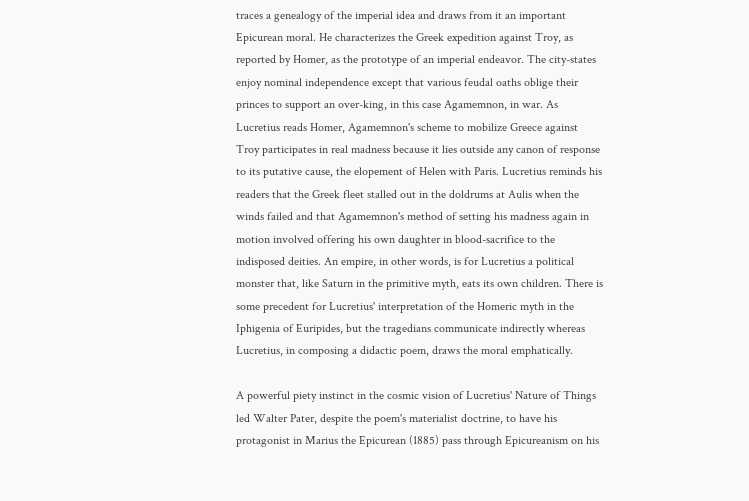traces a genealogy of the imperial idea and draws from it an important Epicurean moral. He characterizes the Greek expedition against Troy, as reported by Homer, as the prototype of an imperial endeavor. The city-states enjoy nominal independence except that various feudal oaths oblige their princes to support an over-king, in this case Agamemnon, in war. As Lucretius reads Homer, Agamemnon's scheme to mobilize Greece against Troy participates in real madness because it lies outside any canon of response to its putative cause, the elopement of Helen with Paris. Lucretius reminds his readers that the Greek fleet stalled out in the doldrums at Aulis when the winds failed and that Agamemnon's method of setting his madness again in motion involved offering his own daughter in blood-sacrifice to the indisposed deities. An empire, in other words, is for Lucretius a political monster that, like Saturn in the primitive myth, eats its own children. There is some precedent for Lucretius' interpretation of the Homeric myth in the Iphigenia of Euripides, but the tragedians communicate indirectly whereas Lucretius, in composing a didactic poem, draws the moral emphatically.

A powerful piety instinct in the cosmic vision of Lucretius' Nature of Things led Walter Pater, despite the poem's materialist doctrine, to have his protagonist in Marius the Epicurean (1885) pass through Epicureanism on his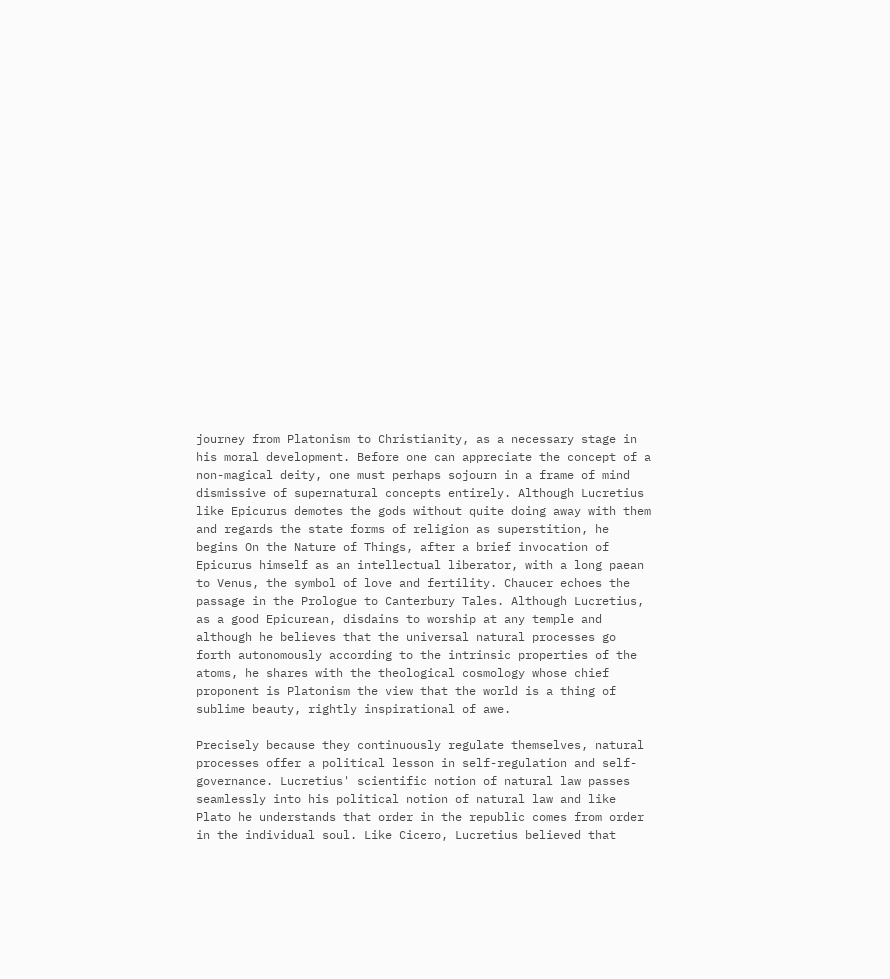journey from Platonism to Christianity, as a necessary stage in his moral development. Before one can appreciate the concept of a non-magical deity, one must perhaps sojourn in a frame of mind dismissive of supernatural concepts entirely. Although Lucretius like Epicurus demotes the gods without quite doing away with them and regards the state forms of religion as superstition, he begins On the Nature of Things, after a brief invocation of Epicurus himself as an intellectual liberator, with a long paean to Venus, the symbol of love and fertility. Chaucer echoes the passage in the Prologue to Canterbury Tales. Although Lucretius, as a good Epicurean, disdains to worship at any temple and although he believes that the universal natural processes go forth autonomously according to the intrinsic properties of the atoms, he shares with the theological cosmology whose chief proponent is Platonism the view that the world is a thing of sublime beauty, rightly inspirational of awe.

Precisely because they continuously regulate themselves, natural processes offer a political lesson in self-regulation and self-governance. Lucretius' scientific notion of natural law passes seamlessly into his political notion of natural law and like Plato he understands that order in the republic comes from order in the individual soul. Like Cicero, Lucretius believed that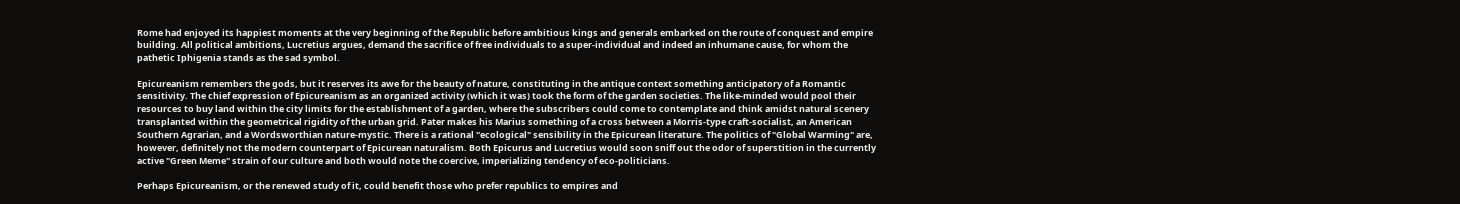Rome had enjoyed its happiest moments at the very beginning of the Republic before ambitious kings and generals embarked on the route of conquest and empire building. All political ambitions, Lucretius argues, demand the sacrifice of free individuals to a super-individual and indeed an inhumane cause, for whom the pathetic Iphigenia stands as the sad symbol.

Epicureanism remembers the gods, but it reserves its awe for the beauty of nature, constituting in the antique context something anticipatory of a Romantic sensitivity. The chief expression of Epicureanism as an organized activity (which it was) took the form of the garden societies. The like-minded would pool their resources to buy land within the city limits for the establishment of a garden, where the subscribers could come to contemplate and think amidst natural scenery transplanted within the geometrical rigidity of the urban grid. Pater makes his Marius something of a cross between a Morris-type craft-socialist, an American Southern Agrarian, and a Wordsworthian nature-mystic. There is a rational "ecological" sensibility in the Epicurean literature. The politics of "Global Warming" are, however, definitely not the modern counterpart of Epicurean naturalism. Both Epicurus and Lucretius would soon sniff out the odor of superstition in the currently active "Green Meme" strain of our culture and both would note the coercive, imperializing tendency of eco-politicians.

Perhaps Epicureanism, or the renewed study of it, could benefit those who prefer republics to empires and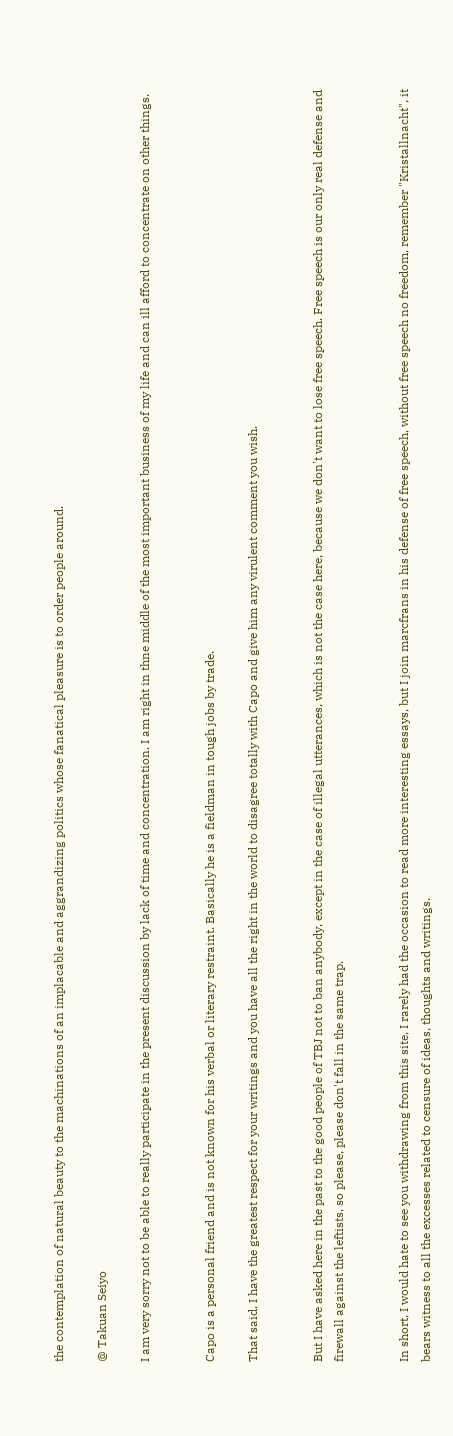the contemplation of natural beauty to the machinations of an implacable and aggrandizing politics whose fanatical pleasure is to order people around.

@ Takuan Seiyo

I am very sorry not to be able to really participate in the present discussion by lack of time and concentration. I am right in thne middle of the most important business of my life and can ill afford to concentrate on other things.


Capo is a personal friend and is not known for his verbal or literary restraint. Basically he is a fieldman in tough jobs by trade.

That said, I have the greatest respect for your writings and you have all the right in the world to disagree totally with Capo and give him any virulent comment you wish.


But I have asked here in the past to the good people of TBJ not to ban anybody, except in the case of illegal utterances, which is not the case here, because we don't want to lose free speech. Free speech is our only real defense and firewall against the leftists, so please, please don't fall in the same trap.


In short, I would hate to see you withdrawing from this site, I rarely had the occasion to read more interesting essays, but I join marcfrans in his defense of free speech, without free speech no freedom, remember "Kristallnacht", it bears witness to all the excesses related to censure of ideas, thoughts and writings.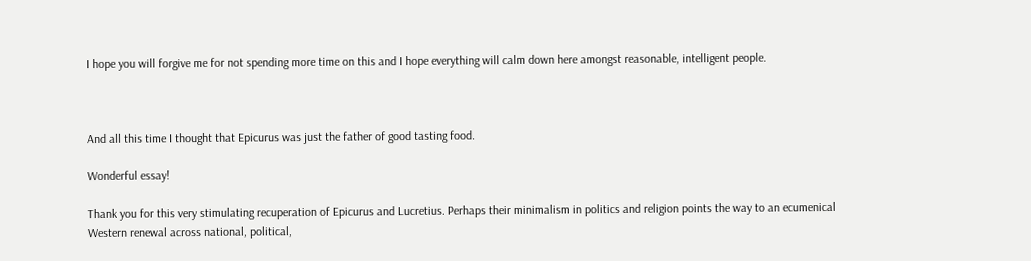I hope you will forgive me for not spending more time on this and I hope everything will calm down here amongst reasonable, intelligent people.



And all this time I thought that Epicurus was just the father of good tasting food.

Wonderful essay!

Thank you for this very stimulating recuperation of Epicurus and Lucretius. Perhaps their minimalism in politics and religion points the way to an ecumenical Western renewal across national, political,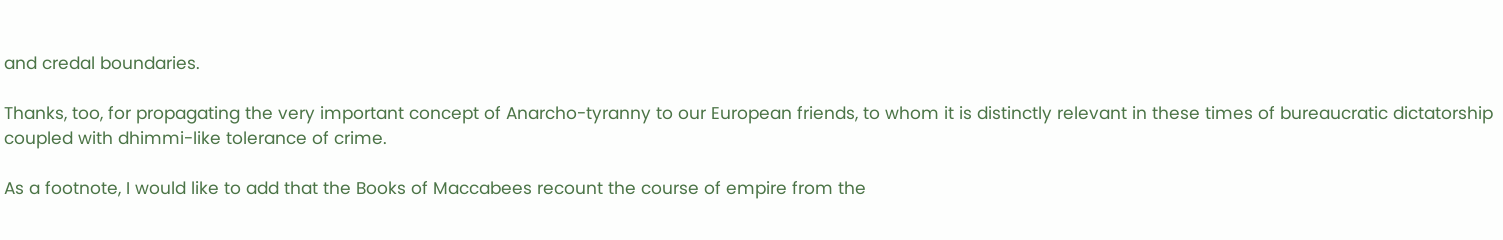and credal boundaries.

Thanks, too, for propagating the very important concept of Anarcho-tyranny to our European friends, to whom it is distinctly relevant in these times of bureaucratic dictatorship coupled with dhimmi-like tolerance of crime.

As a footnote, I would like to add that the Books of Maccabees recount the course of empire from the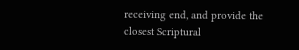receiving end, and provide the closest Scriptural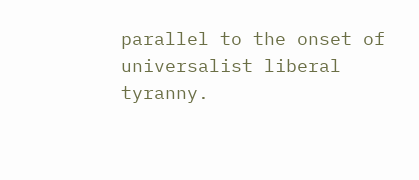parallel to the onset of universalist liberal tyranny.